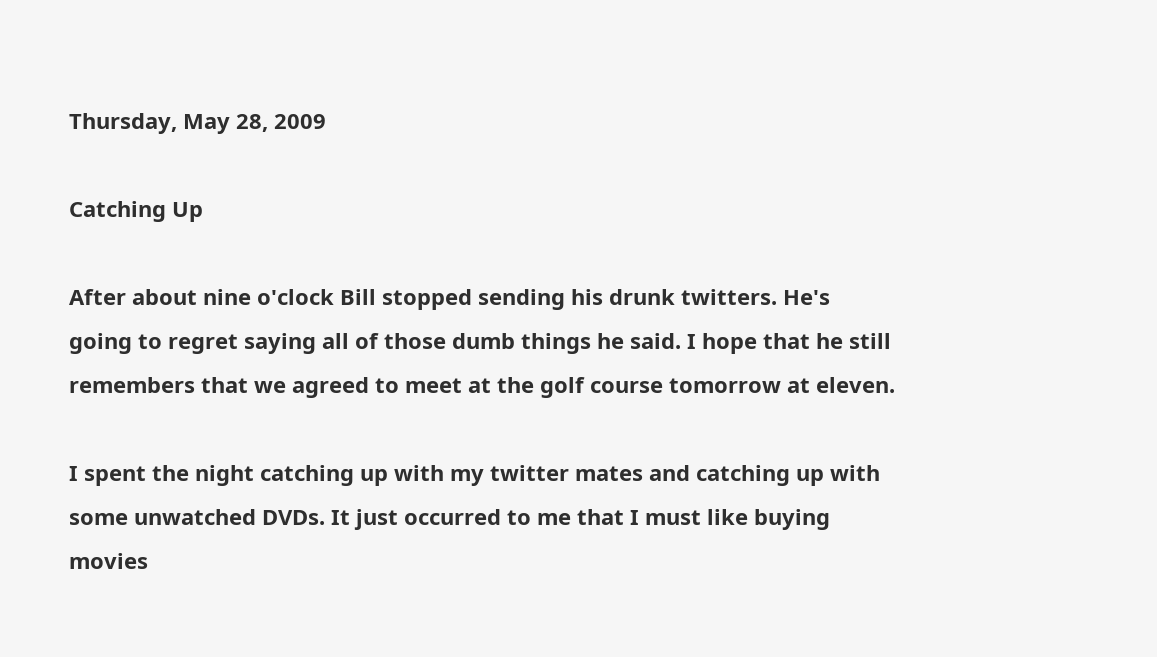Thursday, May 28, 2009

Catching Up

After about nine o'clock Bill stopped sending his drunk twitters. He's going to regret saying all of those dumb things he said. I hope that he still remembers that we agreed to meet at the golf course tomorrow at eleven.

I spent the night catching up with my twitter mates and catching up with some unwatched DVDs. It just occurred to me that I must like buying movies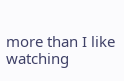more than I like watching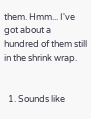them. Hmm... I've got about a hundred of them still in the shrink wrap.


  1. Sounds like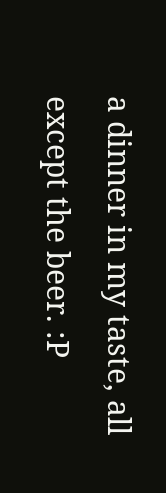a dinner in my taste, all except the beer. :P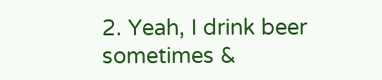2. Yeah, I drink beer sometimes &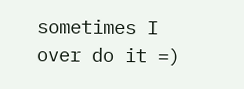sometimes I over do it =)